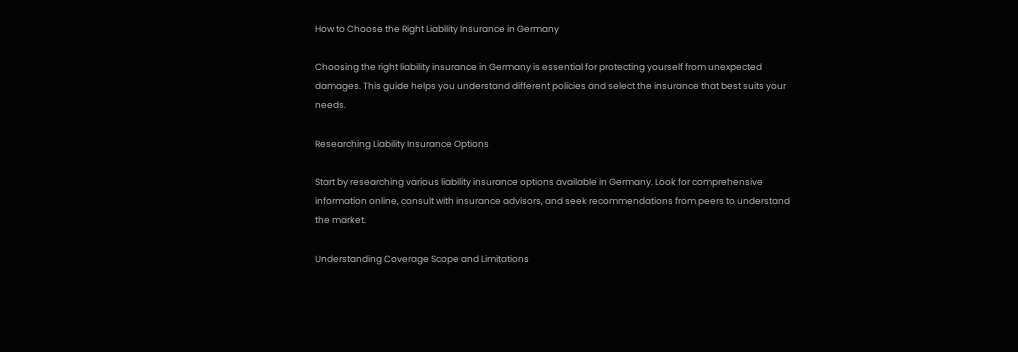How to Choose the Right Liability Insurance in Germany

Choosing the right liability insurance in Germany is essential for protecting yourself from unexpected damages. This guide helps you understand different policies and select the insurance that best suits your needs.

Researching Liability Insurance Options

Start by researching various liability insurance options available in Germany. Look for comprehensive information online, consult with insurance advisors, and seek recommendations from peers to understand the market.

Understanding Coverage Scope and Limitations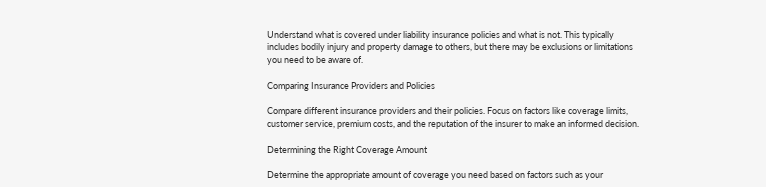Understand what is covered under liability insurance policies and what is not. This typically includes bodily injury and property damage to others, but there may be exclusions or limitations you need to be aware of.

Comparing Insurance Providers and Policies

Compare different insurance providers and their policies. Focus on factors like coverage limits, customer service, premium costs, and the reputation of the insurer to make an informed decision.

Determining the Right Coverage Amount

Determine the appropriate amount of coverage you need based on factors such as your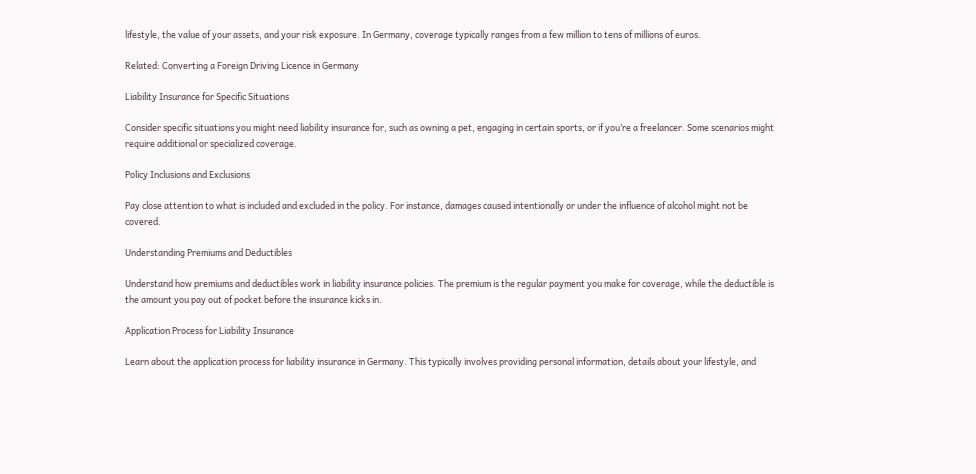lifestyle, the value of your assets, and your risk exposure. In Germany, coverage typically ranges from a few million to tens of millions of euros.

Related: Converting a Foreign Driving Licence in Germany

Liability Insurance for Specific Situations

Consider specific situations you might need liability insurance for, such as owning a pet, engaging in certain sports, or if you’re a freelancer. Some scenarios might require additional or specialized coverage.

Policy Inclusions and Exclusions

Pay close attention to what is included and excluded in the policy. For instance, damages caused intentionally or under the influence of alcohol might not be covered.

Understanding Premiums and Deductibles

Understand how premiums and deductibles work in liability insurance policies. The premium is the regular payment you make for coverage, while the deductible is the amount you pay out of pocket before the insurance kicks in.

Application Process for Liability Insurance

Learn about the application process for liability insurance in Germany. This typically involves providing personal information, details about your lifestyle, and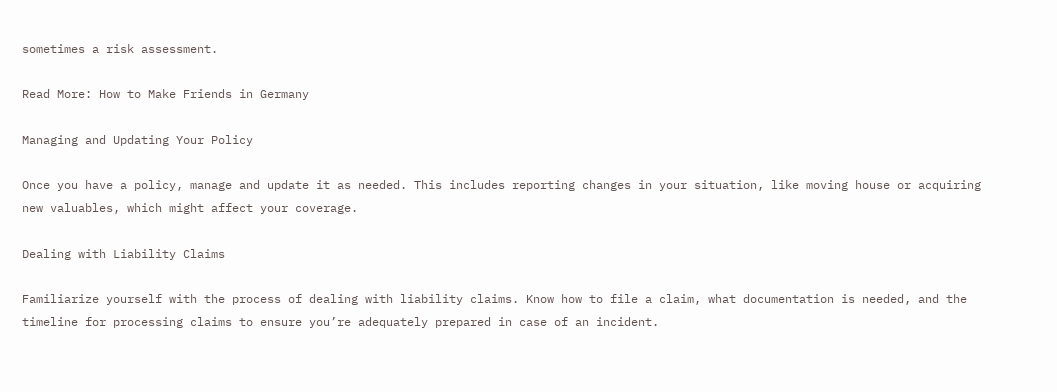sometimes a risk assessment.

Read More: How to Make Friends in Germany

Managing and Updating Your Policy

Once you have a policy, manage and update it as needed. This includes reporting changes in your situation, like moving house or acquiring new valuables, which might affect your coverage.

Dealing with Liability Claims

Familiarize yourself with the process of dealing with liability claims. Know how to file a claim, what documentation is needed, and the timeline for processing claims to ensure you’re adequately prepared in case of an incident.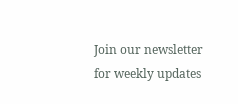Join our newsletter for weekly updates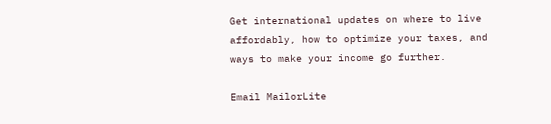Get international updates on where to live affordably, how to optimize your taxes, and ways to make your income go further.

Email MailorLite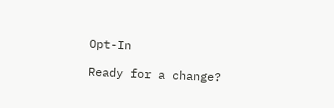Opt-In

Ready for a change?